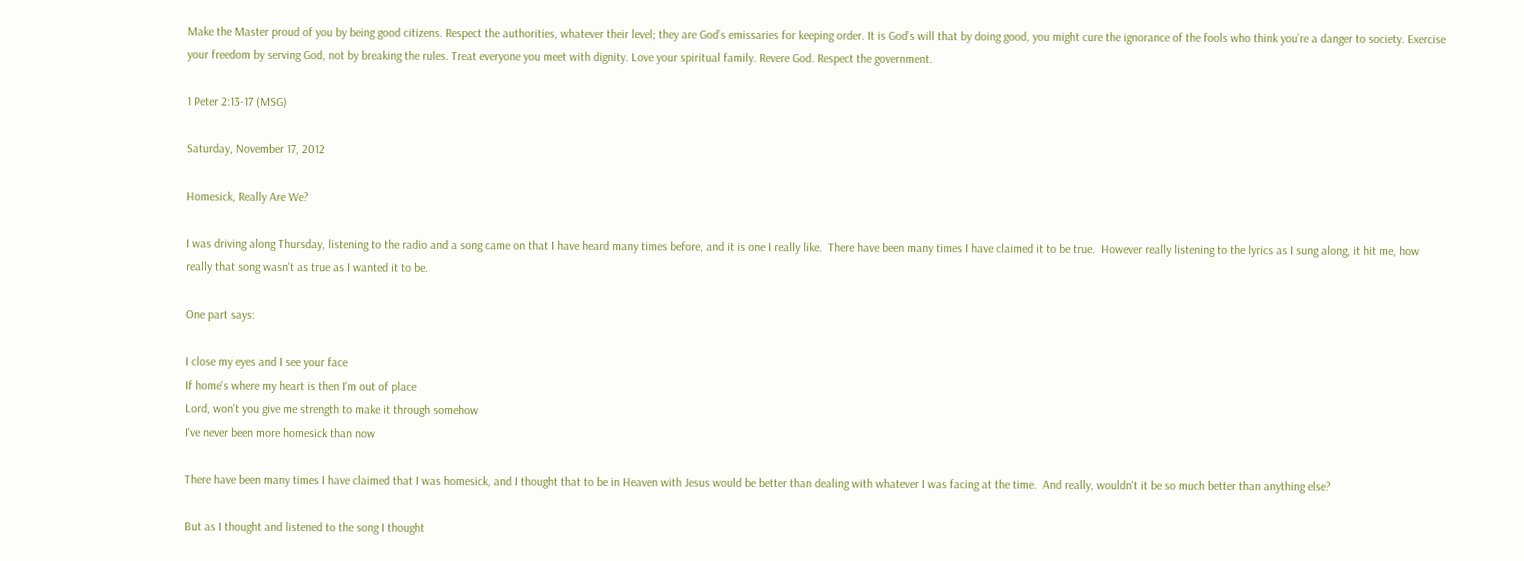Make the Master proud of you by being good citizens. Respect the authorities, whatever their level; they are God’s emissaries for keeping order. It is God’s will that by doing good, you might cure the ignorance of the fools who think you’re a danger to society. Exercise your freedom by serving God, not by breaking the rules. Treat everyone you meet with dignity. Love your spiritual family. Revere God. Respect the government.

1 Peter 2:13-17 (MSG)

Saturday, November 17, 2012

Homesick, Really Are We?

I was driving along Thursday, listening to the radio and a song came on that I have heard many times before, and it is one I really like.  There have been many times I have claimed it to be true.  However really listening to the lyrics as I sung along, it hit me, how really that song wasn't as true as I wanted it to be.

One part says:

I close my eyes and I see your face
If home's where my heart is then I'm out of place
Lord, won't you give me strength to make it through somehow
I've never been more homesick than now

There have been many times I have claimed that I was homesick, and I thought that to be in Heaven with Jesus would be better than dealing with whatever I was facing at the time.  And really, wouldn't it be so much better than anything else?

But as I thought and listened to the song I thought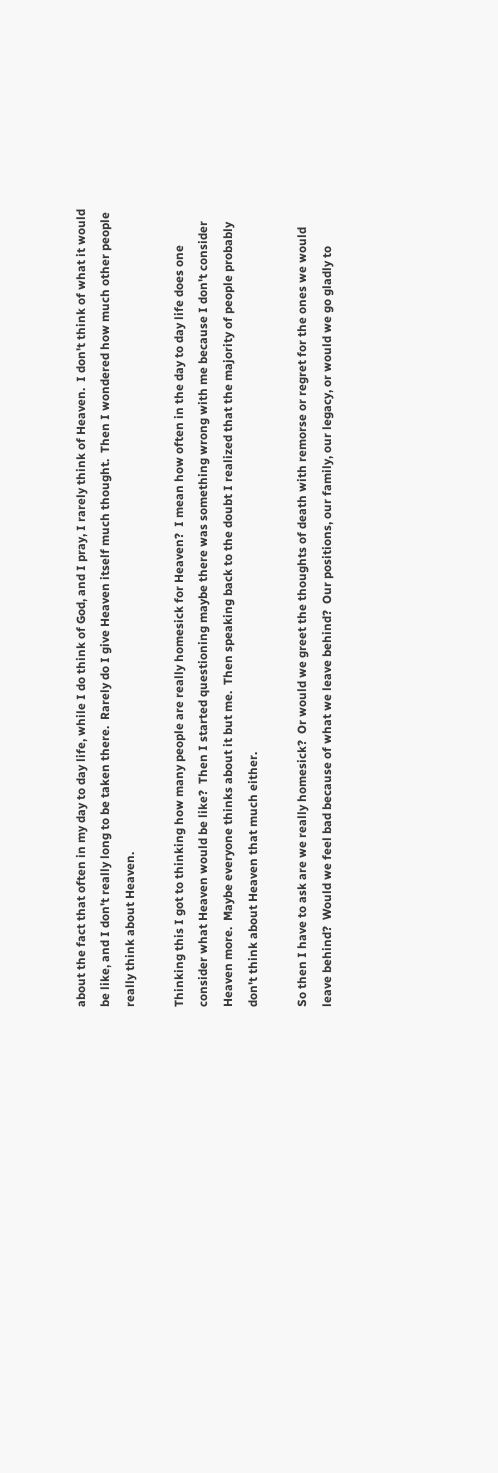about the fact that often in my day to day life, while I do think of God, and I pray, I rarely think of Heaven.  I don't think of what it would be like, and I don't really long to be taken there.  Rarely do I give Heaven itself much thought.  Then I wondered how much other people really think about Heaven.

Thinking this I got to thinking how many people are really homesick for Heaven?  I mean how often in the day to day life does one consider what Heaven would be like?  Then I started questioning maybe there was something wrong with me because I don't consider Heaven more.  Maybe everyone thinks about it but me.  Then speaking back to the doubt I realized that the majority of people probably don't think about Heaven that much either.

So then I have to ask are we really homesick?  Or would we greet the thoughts of death with remorse or regret for the ones we would leave behind?  Would we feel bad because of what we leave behind?  Our positions, our family, our legacy, or would we go gladly to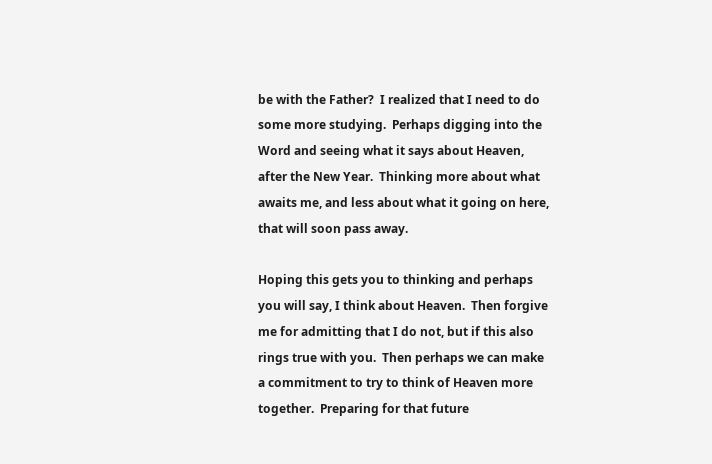be with the Father?  I realized that I need to do some more studying.  Perhaps digging into the Word and seeing what it says about Heaven, after the New Year.  Thinking more about what awaits me, and less about what it going on here, that will soon pass away.

Hoping this gets you to thinking and perhaps you will say, I think about Heaven.  Then forgive me for admitting that I do not, but if this also rings true with you.  Then perhaps we can make a commitment to try to think of Heaven more together.  Preparing for that future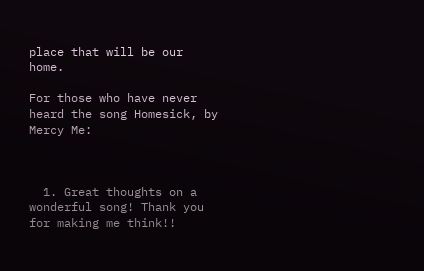place that will be our home.

For those who have never heard the song Homesick, by Mercy Me:



  1. Great thoughts on a wonderful song! Thank you for making me think!!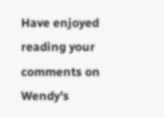Have enjoyed reading your comments on Wendy's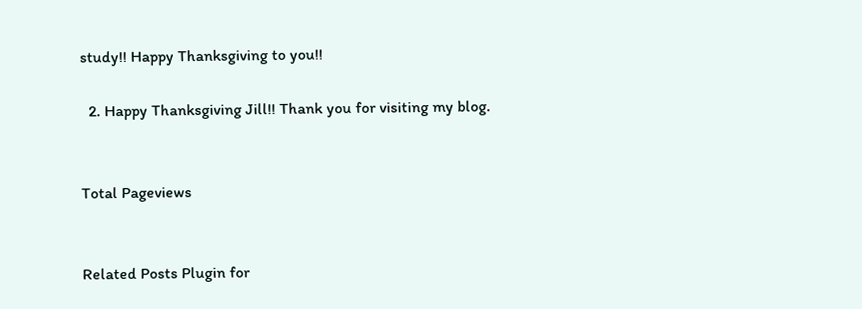study!! Happy Thanksgiving to you!!

  2. Happy Thanksgiving Jill!! Thank you for visiting my blog.


Total Pageviews


Related Posts Plugin for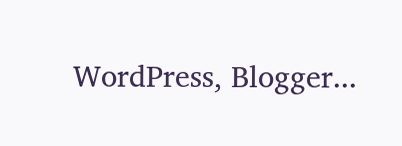WordPress, Blogger...